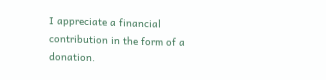I appreciate a financial contribution in the form of a donation.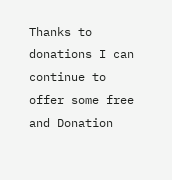Thanks to donations I can continue to offer some free and Donation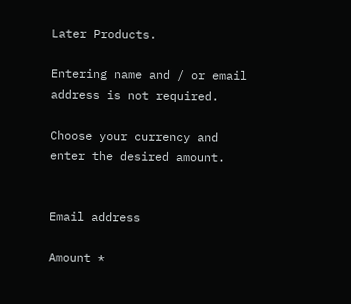Later Products.

Entering name and / or email address is not required.

Choose your currency and enter the desired amount.


Email address

Amount *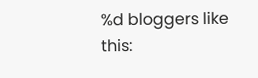%d bloggers like this: